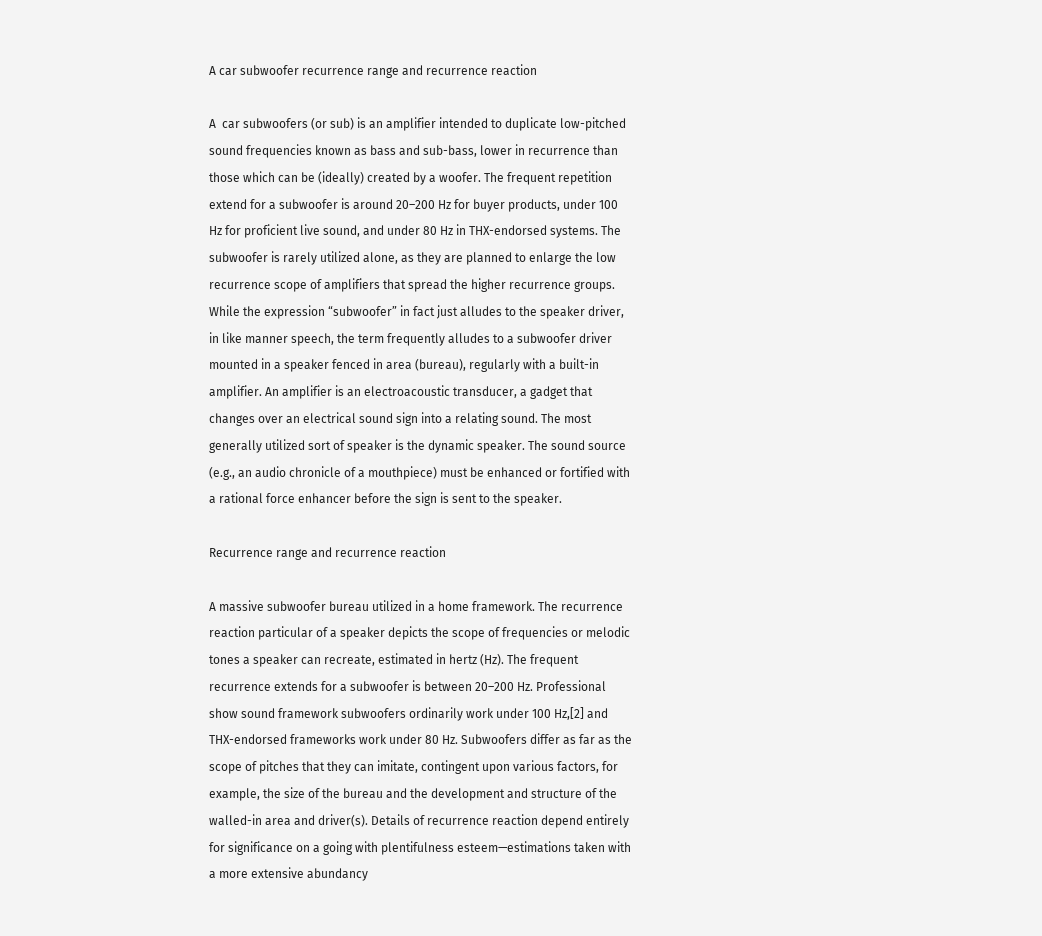A car subwoofer recurrence range and recurrence reaction

A  car subwoofers (or sub) is an amplifier intended to duplicate low-pitched sound frequencies known as bass and sub-bass, lower in recurrence than those which can be (ideally) created by a woofer. The frequent repetition extend for a subwoofer is around 20–200 Hz for buyer products, under 100 Hz for proficient live sound, and under 80 Hz in THX-endorsed systems. The subwoofer is rarely utilized alone, as they are planned to enlarge the low recurrence scope of amplifiers that spread the higher recurrence groups. While the expression “subwoofer” in fact just alludes to the speaker driver, in like manner speech, the term frequently alludes to a subwoofer driver mounted in a speaker fenced in area (bureau), regularly with a built-in amplifier. An amplifier is an electroacoustic transducer, a gadget that changes over an electrical sound sign into a relating sound. The most generally utilized sort of speaker is the dynamic speaker. The sound source (e.g., an audio chronicle of a mouthpiece) must be enhanced or fortified with a rational force enhancer before the sign is sent to the speaker.

Recurrence range and recurrence reaction

A massive subwoofer bureau utilized in a home framework. The recurrence reaction particular of a speaker depicts the scope of frequencies or melodic tones a speaker can recreate, estimated in hertz (Hz). The frequent recurrence extends for a subwoofer is between 20–200 Hz. Professional show sound framework subwoofers ordinarily work under 100 Hz,[2] and THX-endorsed frameworks work under 80 Hz. Subwoofers differ as far as the scope of pitches that they can imitate, contingent upon various factors, for example, the size of the bureau and the development and structure of the walled-in area and driver(s). Details of recurrence reaction depend entirely for significance on a going with plentifulness esteem—estimations taken with a more extensive abundancy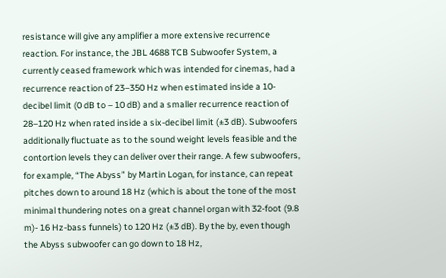resistance will give any amplifier a more extensive recurrence reaction. For instance, the JBL 4688 TCB Subwoofer System, a currently ceased framework which was intended for cinemas, had a recurrence reaction of 23–350 Hz when estimated inside a 10-decibel limit (0 dB to – 10 dB) and a smaller recurrence reaction of 28–120 Hz when rated inside a six-decibel limit (±3 dB). Subwoofers additionally fluctuate as to the sound weight levels feasible and the contortion levels they can deliver over their range. A few subwoofers, for example, “The Abyss” by Martin Logan, for instance, can repeat pitches down to around 18 Hz (which is about the tone of the most minimal thundering notes on a great channel organ with 32-foot (9.8 m)- 16 Hz-bass funnels) to 120 Hz (±3 dB). By the by, even though the Abyss subwoofer can go down to 18 Hz,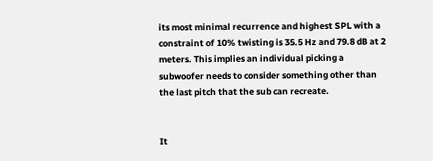its most minimal recurrence and highest SPL with a constraint of 10% twisting is 35.5 Hz and 79.8 dB at 2 meters. This implies an individual picking a subwoofer needs to consider something other than the last pitch that the sub can recreate.


It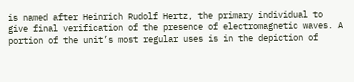is named after Heinrich Rudolf Hertz, the primary individual to give final verification of the presence of electromagnetic waves. A portion of the unit’s most regular uses is in the depiction of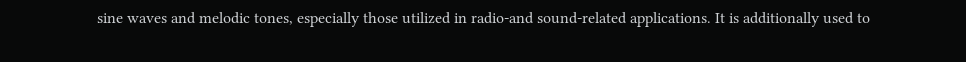sine waves and melodic tones, especially those utilized in radio-and sound-related applications. It is additionally used to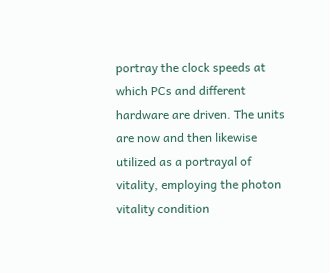portray the clock speeds at which PCs and different hardware are driven. The units are now and then likewise utilized as a portrayal of vitality, employing the photon vitality condition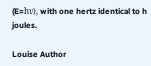(E=hν), with one hertz identical to h joules.

Louise Author